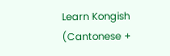Learn Kongish (Cantonese +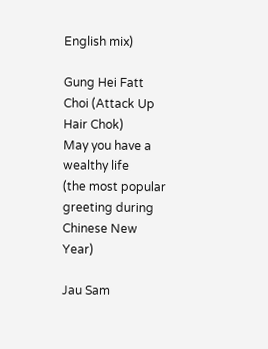English mix)

Gung Hei Fatt Choi (Attack Up Hair Chok)
May you have a wealthy life
(the most popular greeting during Chinese New Year)

Jau Sam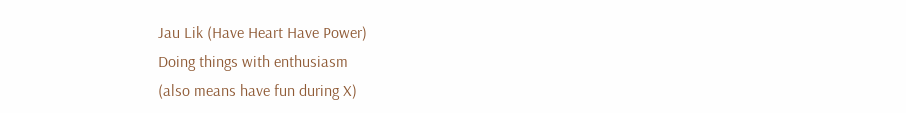Jau Lik (Have Heart Have Power)
Doing things with enthusiasm
(also means have fun during X)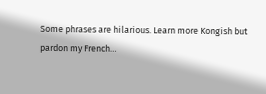Some phrases are hilarious. Learn more Kongish but pardon my French…